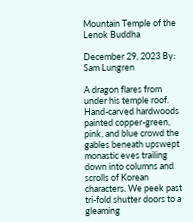Mountain Temple of the Lenok Buddha

December 29, 2023 By: Sam Lungren

A dragon flares from under his temple roof. Hand-carved hardwoods painted copper-green, pink, and blue crowd the gables beneath upswept monastic eves trailing down into columns and scrolls of Korean characters. We peek past tri-fold shutter doors to a gleaming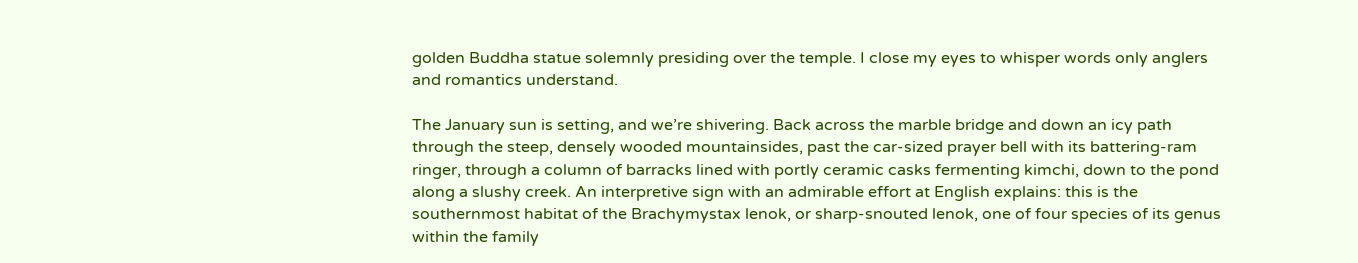golden Buddha statue solemnly presiding over the temple. I close my eyes to whisper words only anglers and romantics understand.

The January sun is setting, and we’re shivering. Back across the marble bridge and down an icy path through the steep, densely wooded mountainsides, past the car-sized prayer bell with its battering-ram ringer, through a column of barracks lined with portly ceramic casks fermenting kimchi, down to the pond along a slushy creek. An interpretive sign with an admirable effort at English explains: this is the southernmost habitat of the Brachymystax lenok, or sharp-snouted lenok, one of four species of its genus within the family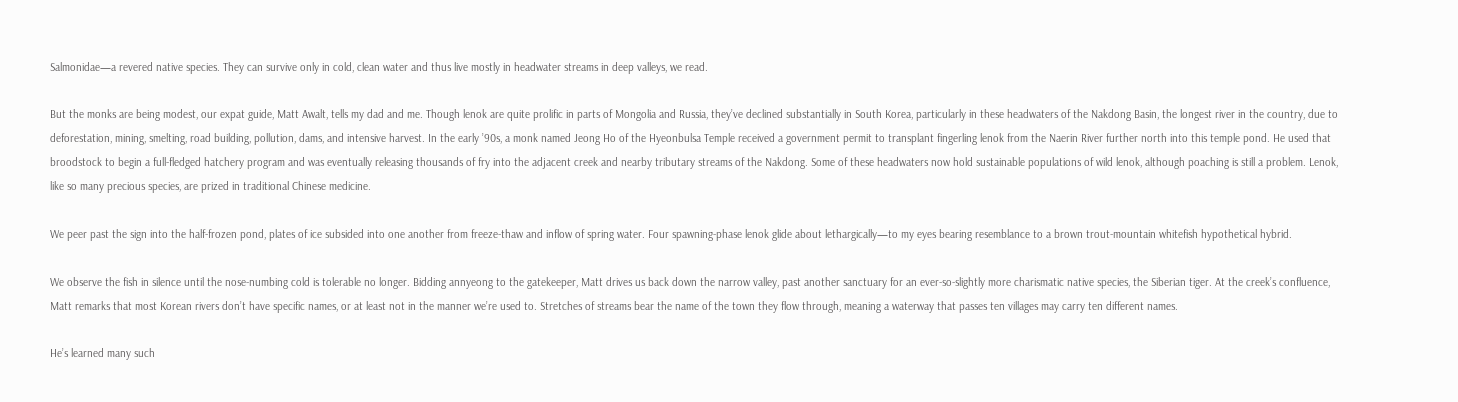Salmonidae—a revered native species. They can survive only in cold, clean water and thus live mostly in headwater streams in deep valleys, we read.

But the monks are being modest, our expat guide, Matt Awalt, tells my dad and me. Though lenok are quite prolific in parts of Mongolia and Russia, they’ve declined substantially in South Korea, particularly in these headwaters of the Nakdong Basin, the longest river in the country, due to deforestation, mining, smelting, road building, pollution, dams, and intensive harvest. In the early ’90s, a monk named Jeong Ho of the Hyeonbulsa Temple received a government permit to transplant fingerling lenok from the Naerin River further north into this temple pond. He used that broodstock to begin a full-fledged hatchery program and was eventually releasing thousands of fry into the adjacent creek and nearby tributary streams of the Nakdong. Some of these headwaters now hold sustainable populations of wild lenok, although poaching is still a problem. Lenok, like so many precious species, are prized in traditional Chinese medicine.

We peer past the sign into the half-frozen pond, plates of ice subsided into one another from freeze-thaw and inflow of spring water. Four spawning-phase lenok glide about lethargically—to my eyes bearing resemblance to a brown trout-mountain whitefish hypothetical hybrid.

We observe the fish in silence until the nose-numbing cold is tolerable no longer. Bidding annyeong to the gatekeeper, Matt drives us back down the narrow valley, past another sanctuary for an ever-so-slightly more charismatic native species, the Siberian tiger. At the creek’s confluence, Matt remarks that most Korean rivers don’t have specific names, or at least not in the manner we’re used to. Stretches of streams bear the name of the town they flow through, meaning a waterway that passes ten villages may carry ten different names.

He’s learned many such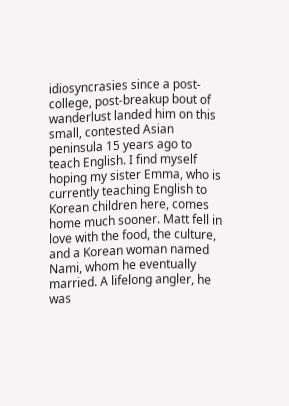idiosyncrasies since a post-college, post-breakup bout of wanderlust landed him on this small, contested Asian peninsula 15 years ago to teach English. I find myself hoping my sister Emma, who is currently teaching English to Korean children here, comes home much sooner. Matt fell in love with the food, the culture, and a Korean woman named Nami, whom he eventually married. A lifelong angler, he was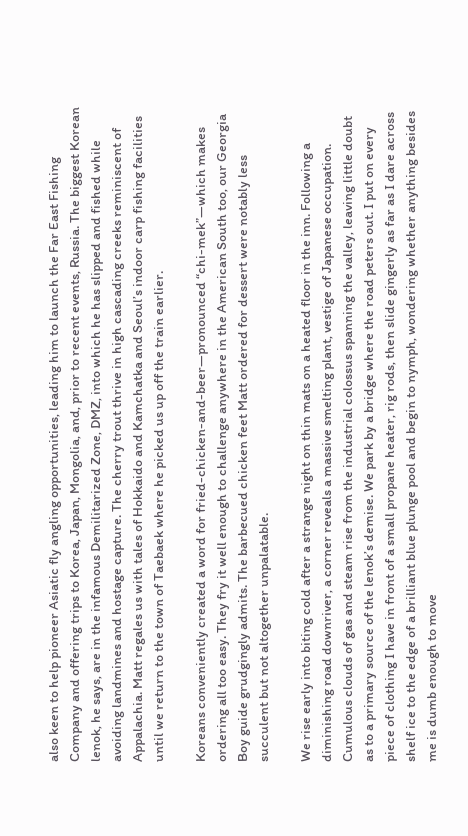also keen to help pioneer Asiatic fly angling opportunities, leading him to launch the Far East Fishing Company and offering trips to Korea, Japan, Mongolia, and, prior to recent events, Russia. The biggest Korean lenok, he says, are in the infamous Demilitarized Zone, DMZ, into which he has slipped and fished while avoiding landmines and hostage capture. The cherry trout thrive in high cascading creeks reminiscent of Appalachia. Matt regales us with tales of Hokkaido and Kamchatka and Seoul’s indoor carp fishing facilities until we return to the town of Taebaek where he picked us up off the train earlier.

Koreans conveniently created a word for fried-chicken-and-beer—pronounced “chi-mek”—which makes ordering all too easy. They fry it well enough to challenge anywhere in the American South too, our Georgia Boy guide grudgingly admits. The barbecued chicken feet Matt ordered for dessert were notably less succulent but not altogether unpalatable.

We rise early into biting cold after a strange night on thin mats on a heated floor in the inn. Following a diminishing road downriver, a corner reveals a massive smelting plant, vestige of Japanese occupation. Cumulous clouds of gas and steam rise from the industrial colossus spanning the valley, leaving little doubt as to a primary source of the lenok’s demise. We park by a bridge where the road peters out. I put on every piece of clothing I have in front of a small propane heater, rig rods, then slide gingerly as far as I dare across shelf ice to the edge of a brilliant blue plunge pool and begin to nymph, wondering whether anything besides me is dumb enough to move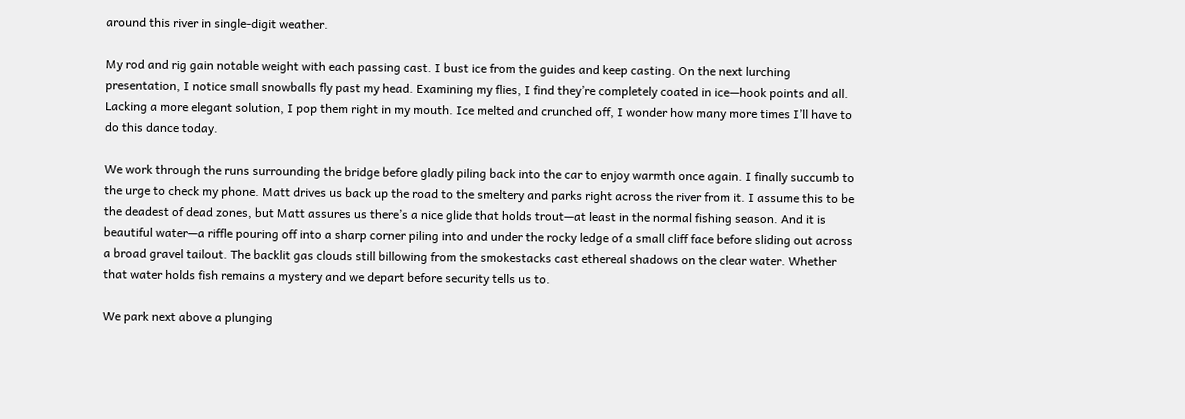around this river in single-digit weather.

My rod and rig gain notable weight with each passing cast. I bust ice from the guides and keep casting. On the next lurching presentation, I notice small snowballs fly past my head. Examining my flies, I find they’re completely coated in ice—hook points and all. Lacking a more elegant solution, I pop them right in my mouth. Ice melted and crunched off, I wonder how many more times I’ll have to do this dance today.

We work through the runs surrounding the bridge before gladly piling back into the car to enjoy warmth once again. I finally succumb to the urge to check my phone. Matt drives us back up the road to the smeltery and parks right across the river from it. I assume this to be the deadest of dead zones, but Matt assures us there’s a nice glide that holds trout—at least in the normal fishing season. And it is beautiful water—a riffle pouring off into a sharp corner piling into and under the rocky ledge of a small cliff face before sliding out across a broad gravel tailout. The backlit gas clouds still billowing from the smokestacks cast ethereal shadows on the clear water. Whether that water holds fish remains a mystery and we depart before security tells us to.

We park next above a plunging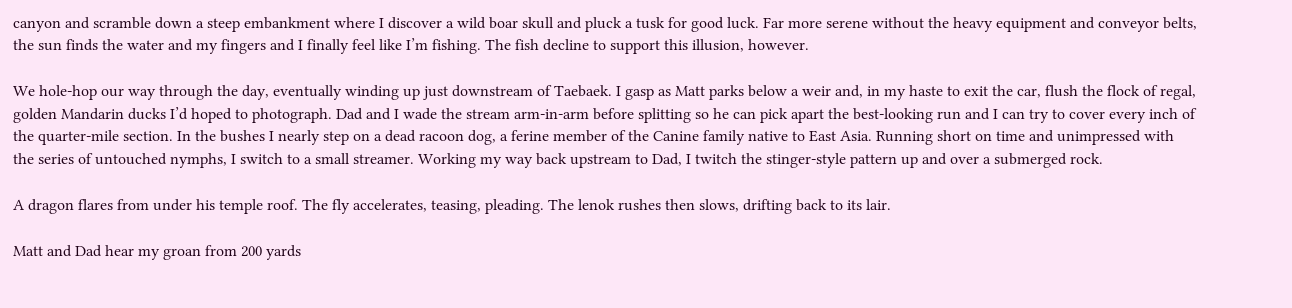canyon and scramble down a steep embankment where I discover a wild boar skull and pluck a tusk for good luck. Far more serene without the heavy equipment and conveyor belts, the sun finds the water and my fingers and I finally feel like I’m fishing. The fish decline to support this illusion, however.

We hole-hop our way through the day, eventually winding up just downstream of Taebaek. I gasp as Matt parks below a weir and, in my haste to exit the car, flush the flock of regal, golden Mandarin ducks I’d hoped to photograph. Dad and I wade the stream arm-in-arm before splitting so he can pick apart the best-looking run and I can try to cover every inch of the quarter-mile section. In the bushes I nearly step on a dead racoon dog, a ferine member of the Canine family native to East Asia. Running short on time and unimpressed with the series of untouched nymphs, I switch to a small streamer. Working my way back upstream to Dad, I twitch the stinger-style pattern up and over a submerged rock.

A dragon flares from under his temple roof. The fly accelerates, teasing, pleading. The lenok rushes then slows, drifting back to its lair.

Matt and Dad hear my groan from 200 yards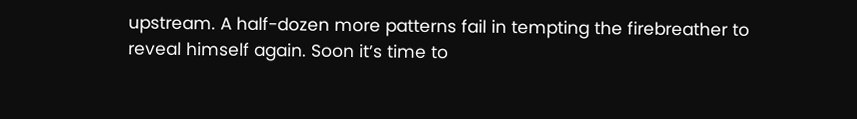upstream. A half-dozen more patterns fail in tempting the firebreather to reveal himself again. Soon it’s time to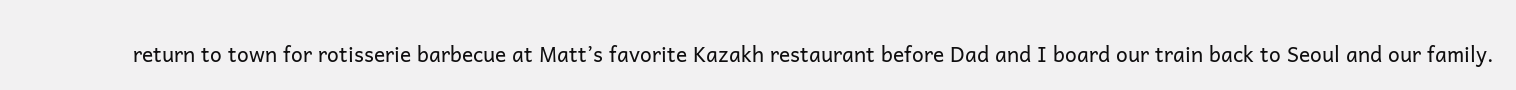return to town for rotisserie barbecue at Matt’s favorite Kazakh restaurant before Dad and I board our train back to Seoul and our family.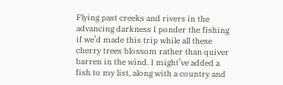Flying past creeks and rivers in the advancing darkness I ponder the fishing if we’d made this trip while all these cherry trees blossom rather than quiver barren in the wind. I might’ve added a fish to my list, along with a country and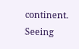continent. Seeing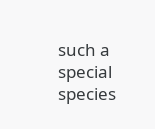such a special species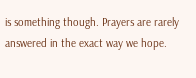is something though. Prayers are rarely answered in the exact way we hope.